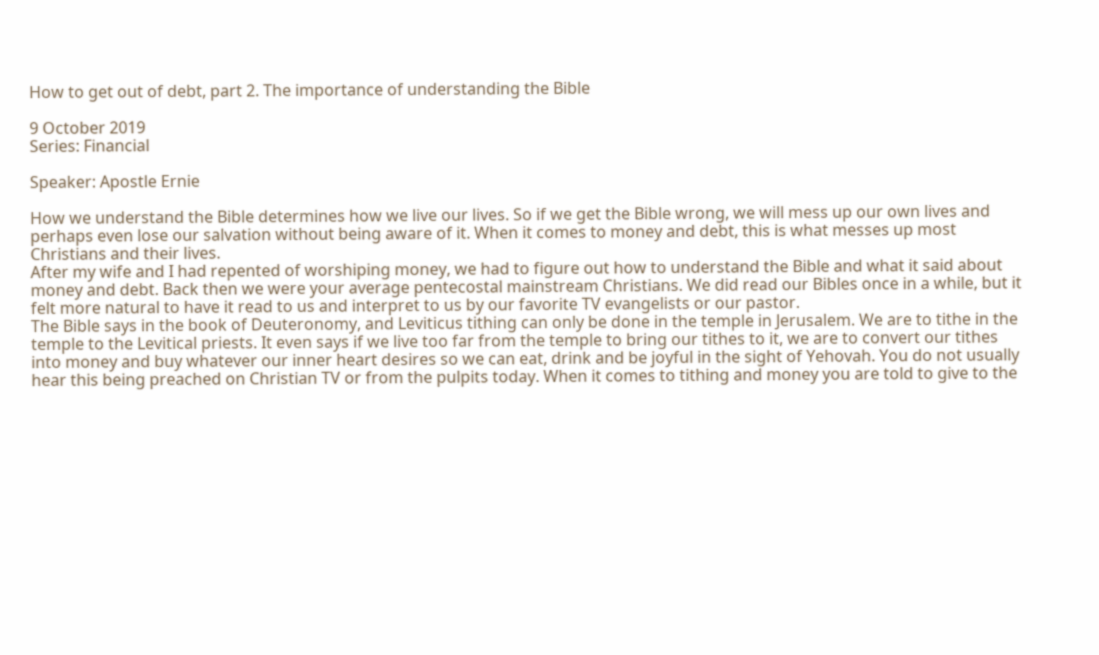How to get out of debt, part 2. The importance of understanding the Bible

9 October 2019
Series: Financial

Speaker: Apostle Ernie

How we understand the Bible determines how we live our lives. So if we get the Bible wrong, we will mess up our own lives and perhaps even lose our salvation without being aware of it. When it comes to money and debt, this is what messes up most Christians and their lives.
After my wife and I had repented of worshiping money, we had to figure out how to understand the Bible and what it said about money and debt. Back then we were your average pentecostal mainstream Christians. We did read our Bibles once in a while, but it felt more natural to have it read to us and interpret to us by our favorite TV evangelists or our pastor.
The Bible says in the book of Deuteronomy, and Leviticus tithing can only be done in the temple in Jerusalem. We are to tithe in the temple to the Levitical priests. It even says if we live too far from the temple to bring our tithes to it, we are to convert our tithes into money and buy whatever our inner heart desires so we can eat, drink and be joyful in the sight of Yehovah. You do not usually hear this being preached on Christian TV or from the pulpits today. When it comes to tithing and money you are told to give to the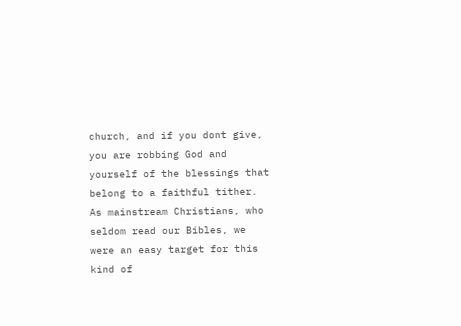church, and if you dont give, you are robbing God and yourself of the blessings that belong to a faithful tither.
As mainstream Christians, who seldom read our Bibles, we were an easy target for this kind of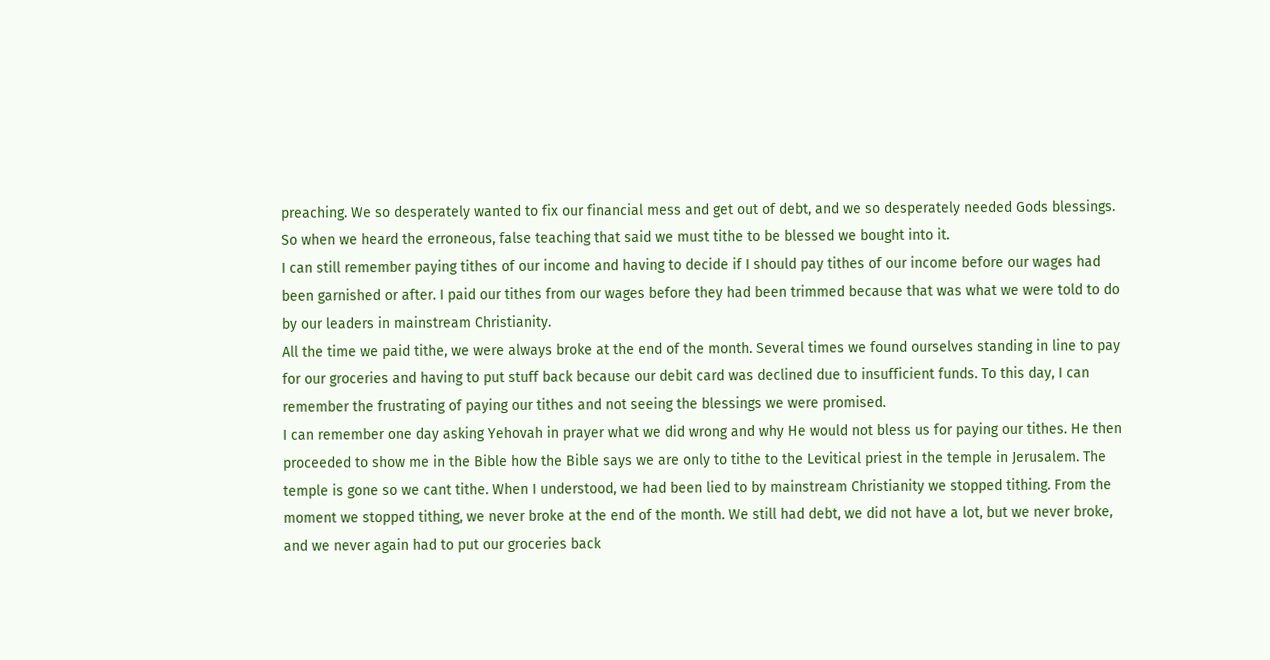preaching. We so desperately wanted to fix our financial mess and get out of debt, and we so desperately needed Gods blessings. So when we heard the erroneous, false teaching that said we must tithe to be blessed we bought into it.
I can still remember paying tithes of our income and having to decide if I should pay tithes of our income before our wages had been garnished or after. I paid our tithes from our wages before they had been trimmed because that was what we were told to do by our leaders in mainstream Christianity.
All the time we paid tithe, we were always broke at the end of the month. Several times we found ourselves standing in line to pay for our groceries and having to put stuff back because our debit card was declined due to insufficient funds. To this day, I can remember the frustrating of paying our tithes and not seeing the blessings we were promised.
I can remember one day asking Yehovah in prayer what we did wrong and why He would not bless us for paying our tithes. He then proceeded to show me in the Bible how the Bible says we are only to tithe to the Levitical priest in the temple in Jerusalem. The temple is gone so we cant tithe. When I understood, we had been lied to by mainstream Christianity we stopped tithing. From the moment we stopped tithing, we never broke at the end of the month. We still had debt, we did not have a lot, but we never broke, and we never again had to put our groceries back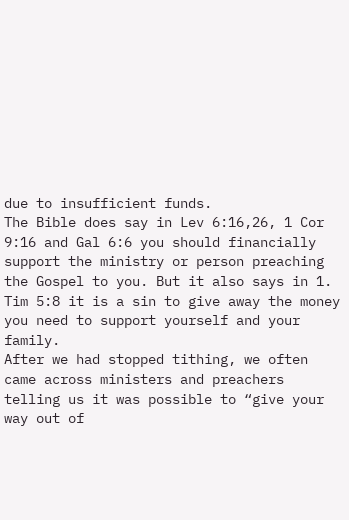due to insufficient funds.
The Bible does say in Lev 6:16,26, 1 Cor 9:16 and Gal 6:6 you should financially support the ministry or person preaching the Gospel to you. But it also says in 1. Tim 5:8 it is a sin to give away the money you need to support yourself and your family.
After we had stopped tithing, we often came across ministers and preachers telling us it was possible to “give your way out of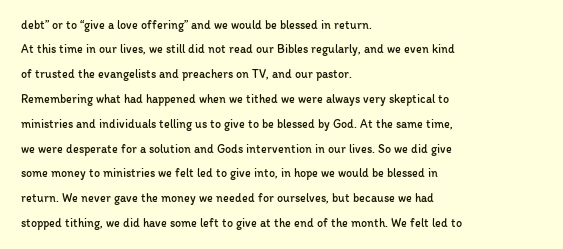debt” or to “give a love offering” and we would be blessed in return.
At this time in our lives, we still did not read our Bibles regularly, and we even kind of trusted the evangelists and preachers on TV, and our pastor.
Remembering what had happened when we tithed we were always very skeptical to ministries and individuals telling us to give to be blessed by God. At the same time, we were desperate for a solution and Gods intervention in our lives. So we did give some money to ministries we felt led to give into, in hope we would be blessed in return. We never gave the money we needed for ourselves, but because we had stopped tithing, we did have some left to give at the end of the month. We felt led to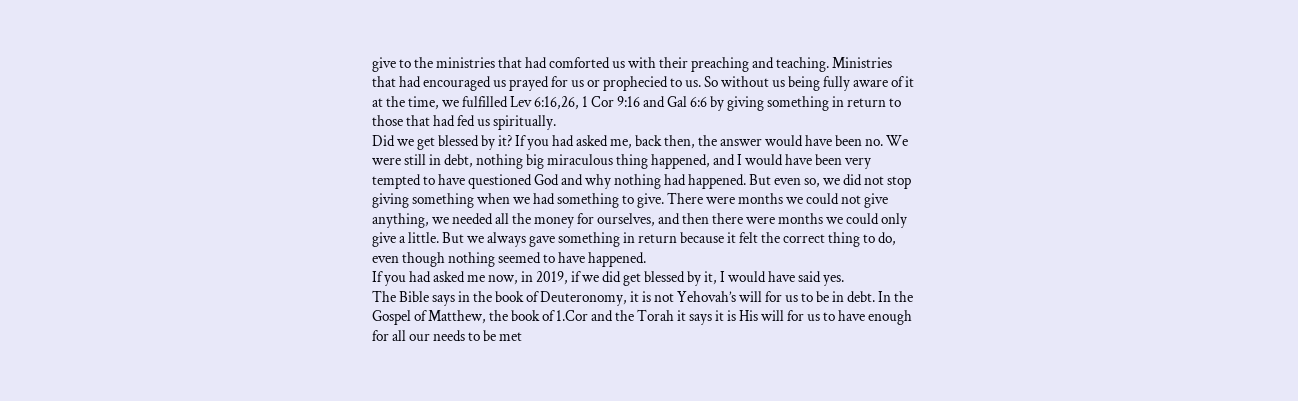give to the ministries that had comforted us with their preaching and teaching. Ministries that had encouraged us prayed for us or prophecied to us. So without us being fully aware of it at the time, we fulfilled Lev 6:16,26, 1 Cor 9:16 and Gal 6:6 by giving something in return to those that had fed us spiritually.
Did we get blessed by it? If you had asked me, back then, the answer would have been no. We were still in debt, nothing big miraculous thing happened, and I would have been very tempted to have questioned God and why nothing had happened. But even so, we did not stop giving something when we had something to give. There were months we could not give anything, we needed all the money for ourselves, and then there were months we could only give a little. But we always gave something in return because it felt the correct thing to do, even though nothing seemed to have happened.
If you had asked me now, in 2019, if we did get blessed by it, I would have said yes.
The Bible says in the book of Deuteronomy, it is not Yehovah’s will for us to be in debt. In the Gospel of Matthew, the book of 1.Cor and the Torah it says it is His will for us to have enough for all our needs to be met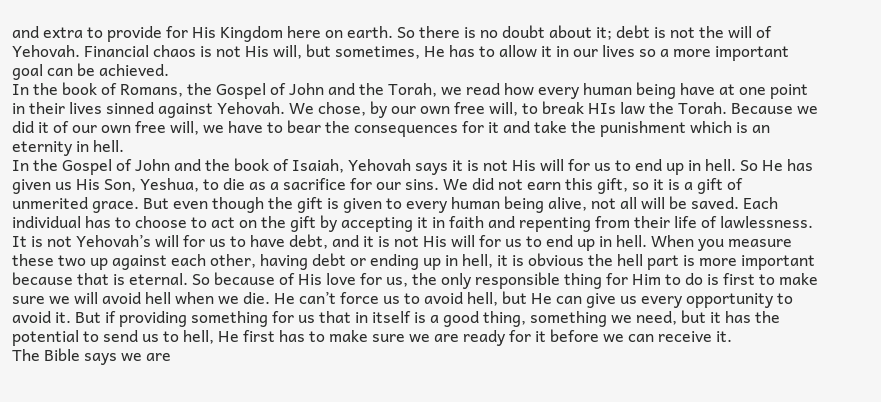and extra to provide for His Kingdom here on earth. So there is no doubt about it; debt is not the will of Yehovah. Financial chaos is not His will, but sometimes, He has to allow it in our lives so a more important goal can be achieved.
In the book of Romans, the Gospel of John and the Torah, we read how every human being have at one point in their lives sinned against Yehovah. We chose, by our own free will, to break HIs law the Torah. Because we did it of our own free will, we have to bear the consequences for it and take the punishment which is an eternity in hell.
In the Gospel of John and the book of Isaiah, Yehovah says it is not His will for us to end up in hell. So He has given us His Son, Yeshua, to die as a sacrifice for our sins. We did not earn this gift, so it is a gift of unmerited grace. But even though the gift is given to every human being alive, not all will be saved. Each individual has to choose to act on the gift by accepting it in faith and repenting from their life of lawlessness.
It is not Yehovah’s will for us to have debt, and it is not His will for us to end up in hell. When you measure these two up against each other, having debt or ending up in hell, it is obvious the hell part is more important because that is eternal. So because of His love for us, the only responsible thing for Him to do is first to make sure we will avoid hell when we die. He can’t force us to avoid hell, but He can give us every opportunity to avoid it. But if providing something for us that in itself is a good thing, something we need, but it has the potential to send us to hell, He first has to make sure we are ready for it before we can receive it.
The Bible says we are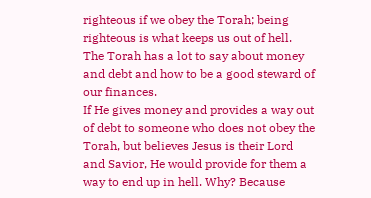righteous if we obey the Torah; being righteous is what keeps us out of hell. The Torah has a lot to say about money and debt and how to be a good steward of our finances.
If He gives money and provides a way out of debt to someone who does not obey the Torah, but believes Jesus is their Lord and Savior, He would provide for them a way to end up in hell. Why? Because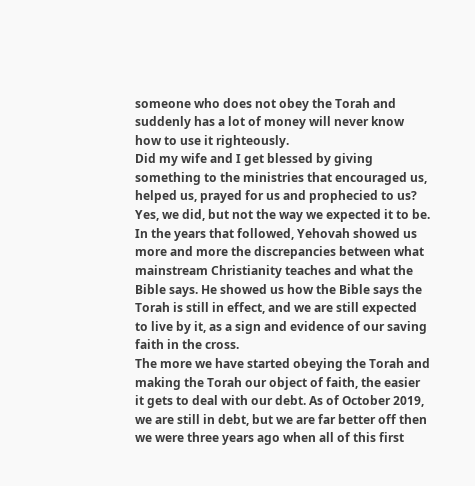someone who does not obey the Torah and suddenly has a lot of money will never know how to use it righteously.
Did my wife and I get blessed by giving something to the ministries that encouraged us, helped us, prayed for us and prophecied to us? Yes, we did, but not the way we expected it to be.
In the years that followed, Yehovah showed us more and more the discrepancies between what mainstream Christianity teaches and what the Bible says. He showed us how the Bible says the Torah is still in effect, and we are still expected to live by it, as a sign and evidence of our saving faith in the cross.
The more we have started obeying the Torah and making the Torah our object of faith, the easier it gets to deal with our debt. As of October 2019, we are still in debt, but we are far better off then we were three years ago when all of this first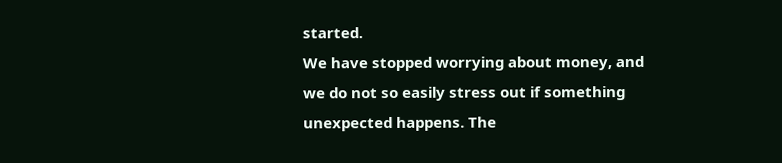started.
We have stopped worrying about money, and we do not so easily stress out if something unexpected happens. The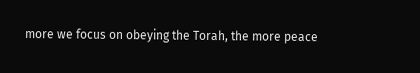more we focus on obeying the Torah, the more peace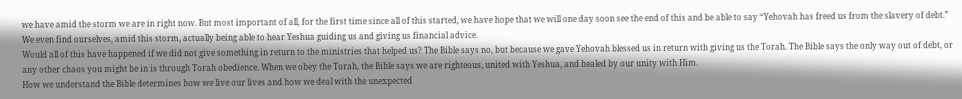we have amid the storm we are in right now. But most important of all, for the first time since all of this started, we have hope that we will one day soon see the end of this and be able to say “Yehovah has freed us from the slavery of debt.” We even find ourselves, amid this storm, actually being able to hear Yeshua guiding us and giving us financial advice.
Would all of this have happened if we did not give something in return to the ministries that helped us? The Bible says no, but because we gave Yehovah blessed us in return with giving us the Torah. The Bible says the only way out of debt, or any other chaos you might be in is through Torah obedience. When we obey the Torah, the Bible says we are righteous, united with Yeshua, and healed by our unity with Him.
How we understand the Bible determines how we live our lives and how we deal with the unexpected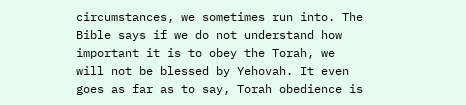circumstances, we sometimes run into. The Bible says if we do not understand how important it is to obey the Torah, we will not be blessed by Yehovah. It even goes as far as to say, Torah obedience is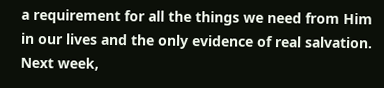a requirement for all the things we need from Him in our lives and the only evidence of real salvation.
Next week,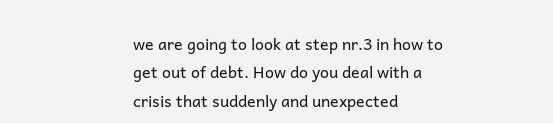we are going to look at step nr.3 in how to get out of debt. How do you deal with a crisis that suddenly and unexpected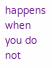happens when you do not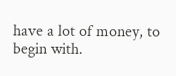have a lot of money, to begin with.